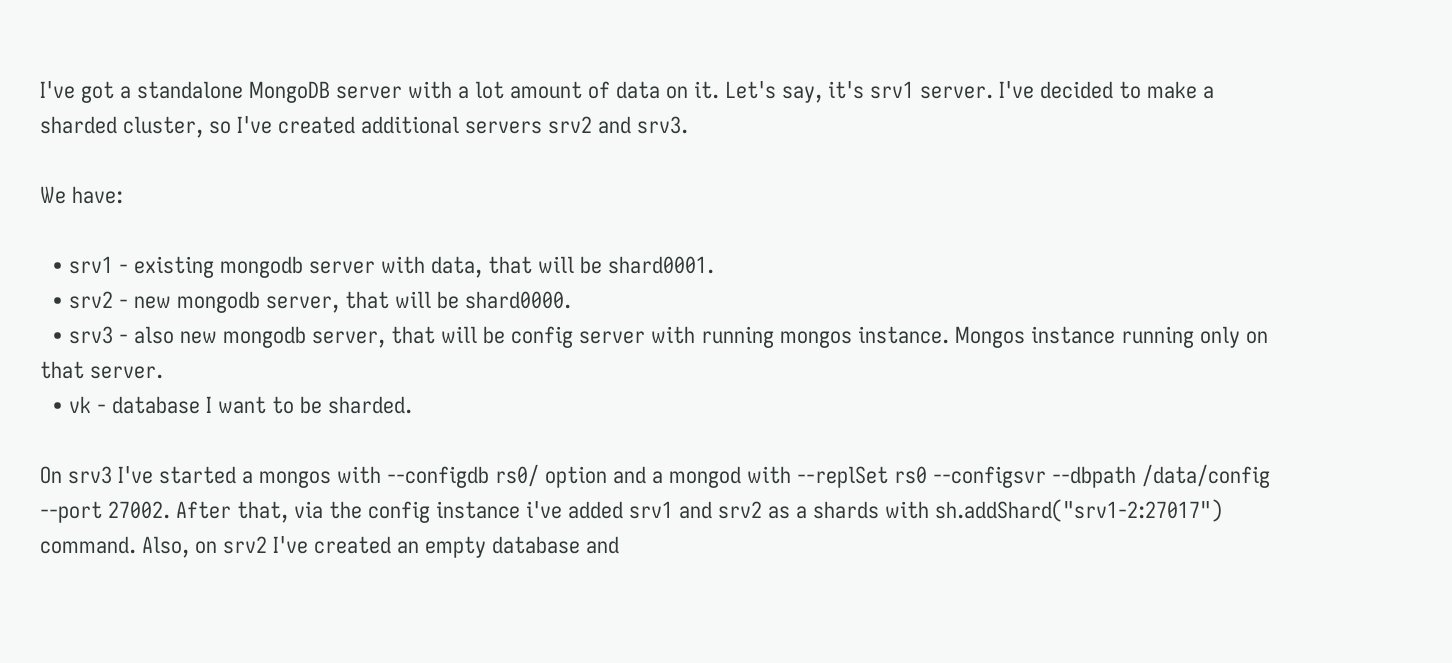I've got a standalone MongoDB server with a lot amount of data on it. Let's say, it's srv1 server. I've decided to make a sharded cluster, so I've created additional servers srv2 and srv3.

We have:

  • srv1 - existing mongodb server with data, that will be shard0001.
  • srv2 - new mongodb server, that will be shard0000.
  • srv3 - also new mongodb server, that will be config server with running mongos instance. Mongos instance running only on that server.
  • vk - database I want to be sharded.

On srv3 I've started a mongos with --configdb rs0/ option and a mongod with --replSet rs0 --configsvr --dbpath /data/config --port 27002. After that, via the config instance i've added srv1 and srv2 as a shards with sh.addShard("srv1-2:27017") command. Also, on srv2 I've created an empty database and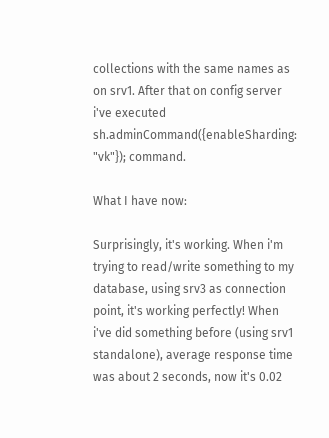collections with the same names as on srv1. After that on config server i've executed sh.adminCommand({enableSharding: "vk"}); command.

What I have now:

Surprisingly, it's working. When i'm trying to read/write something to my database, using srv3 as connection point, it's working perfectly! When i've did something before (using srv1 standalone), average response time was about 2 seconds, now it's 0.02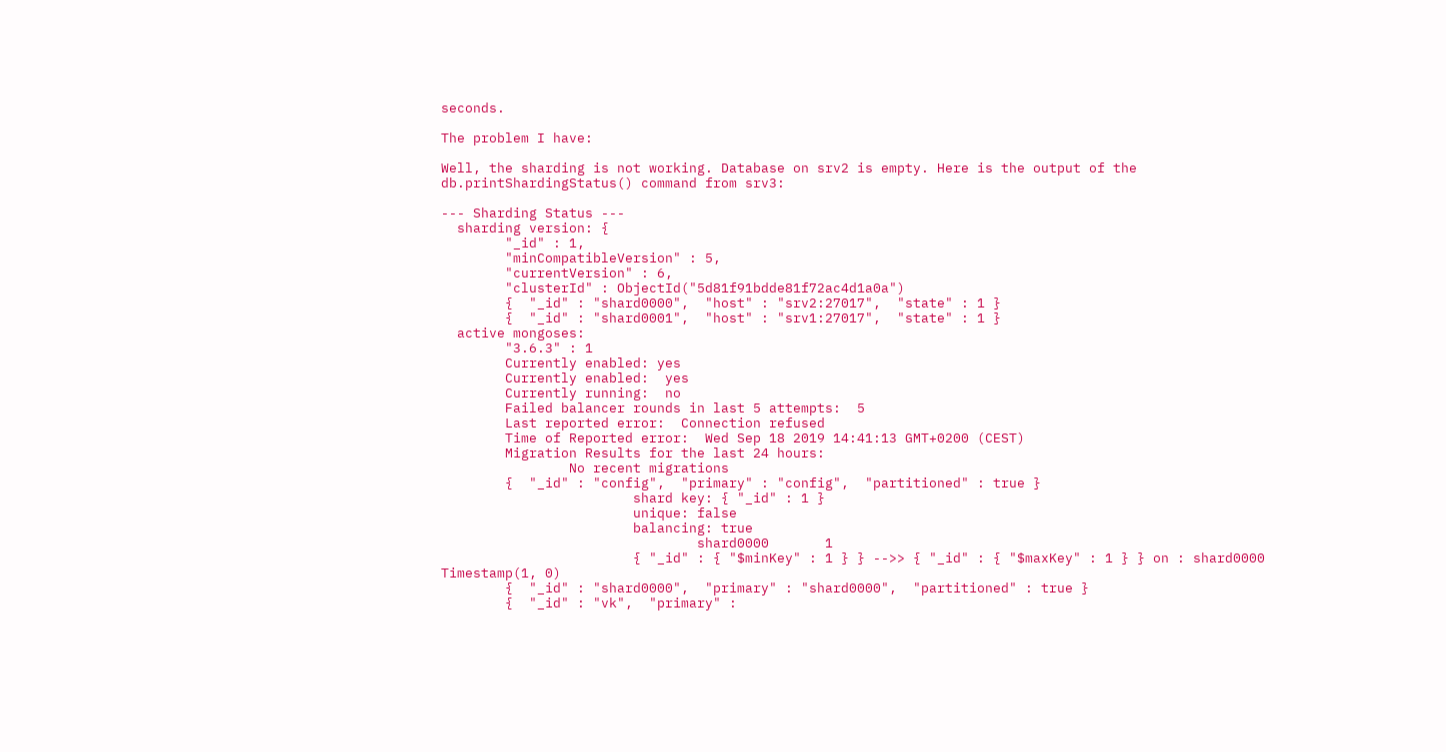seconds.

The problem I have:

Well, the sharding is not working. Database on srv2 is empty. Here is the output of the db.printShardingStatus() command from srv3:

--- Sharding Status ---
  sharding version: {
        "_id" : 1,
        "minCompatibleVersion" : 5,
        "currentVersion" : 6,
        "clusterId" : ObjectId("5d81f91bdde81f72ac4d1a0a")
        {  "_id" : "shard0000",  "host" : "srv2:27017",  "state" : 1 }
        {  "_id" : "shard0001",  "host" : "srv1:27017",  "state" : 1 }
  active mongoses:
        "3.6.3" : 1
        Currently enabled: yes
        Currently enabled:  yes
        Currently running:  no
        Failed balancer rounds in last 5 attempts:  5
        Last reported error:  Connection refused
        Time of Reported error:  Wed Sep 18 2019 14:41:13 GMT+0200 (CEST)
        Migration Results for the last 24 hours:
                No recent migrations
        {  "_id" : "config",  "primary" : "config",  "partitioned" : true }
                        shard key: { "_id" : 1 }
                        unique: false
                        balancing: true
                                shard0000       1
                        { "_id" : { "$minKey" : 1 } } -->> { "_id" : { "$maxKey" : 1 } } on : shard0000 Timestamp(1, 0)
        {  "_id" : "shard0000",  "primary" : "shard0000",  "partitioned" : true }
        {  "_id" : "vk",  "primary" :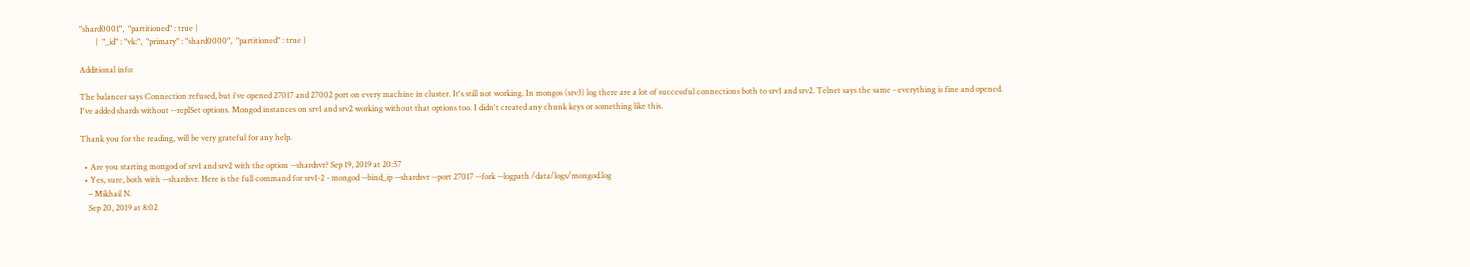"shard0001",  "partitioned" : true }
        {  "_id" : "vk:",  "primary" : "shard0000",  "partitioned" : true }

Additional info:

The balancer says Connection refused, but i've opened 27017 and 27002 port on every machine in cluster. It's still not working. In mongos (srv3) log there are a lot of successful connections both to srv1 and srv2. Telnet says the same - everything is fine and opened. I've added shards without --replSet options. Mongod instances on srv1 and srv2 working without that options too. I didn't created any chunk keys or something like this.

Thank you for the reading, will be very grateful for any help.

  • Are you starting mongod of srv1 and srv2 with the option --shardsvr? Sep 19, 2019 at 20:57
  • Yes, sure, both with --shardsvr. Here is the full command for srv1-2 - mongod --bind_ip --shardsvr --port 27017 --fork --logpath /data/logs/mongod.log
    – Mikhail N.
    Sep 20, 2019 at 8:02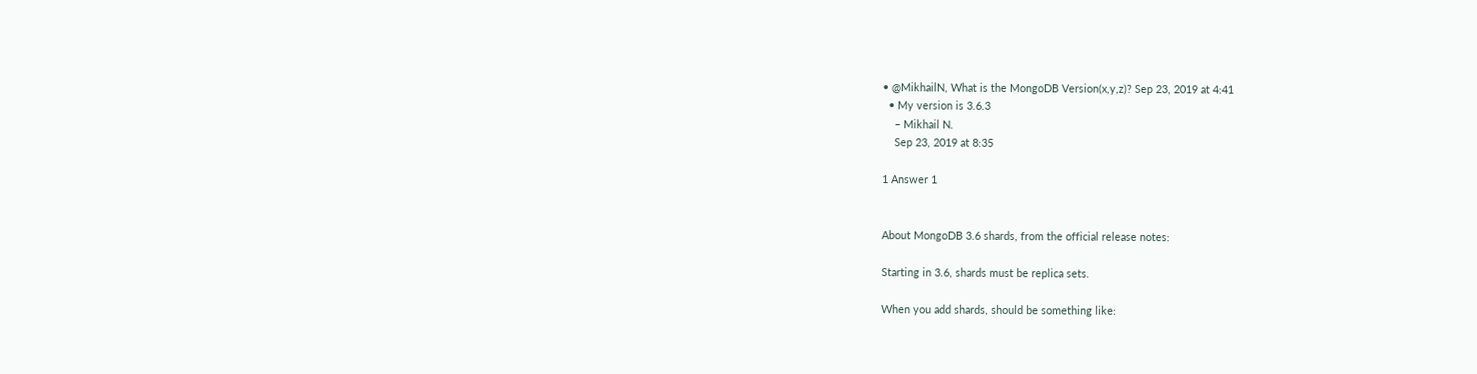• @MikhailN, What is the MongoDB Version(x,y,z)? Sep 23, 2019 at 4:41
  • My version is 3.6.3
    – Mikhail N.
    Sep 23, 2019 at 8:35

1 Answer 1


About MongoDB 3.6 shards, from the official release notes:

Starting in 3.6, shards must be replica sets.

When you add shards, should be something like: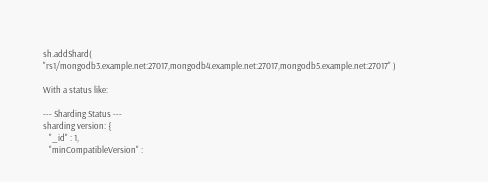sh.addShard( "rs1/mongodb3.example.net:27017,mongodb4.example.net:27017,mongodb5.example.net:27017" )

With a status like:

--- Sharding Status ---
sharding version: {
   "_id" : 1,
   "minCompatibleVersion" :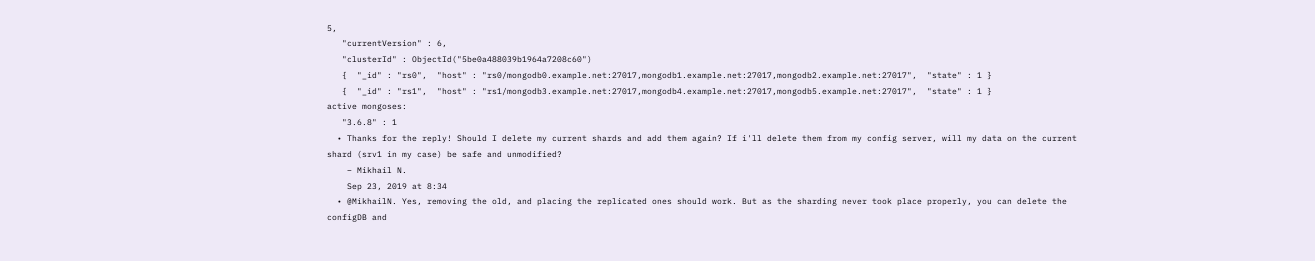5,
   "currentVersion" : 6,
   "clusterId" : ObjectId("5be0a488039b1964a7208c60")
   {  "_id" : "rs0",  "host" : "rs0/mongodb0.example.net:27017,mongodb1.example.net:27017,mongodb2.example.net:27017",  "state" : 1 }
   {  "_id" : "rs1",  "host" : "rs1/mongodb3.example.net:27017,mongodb4.example.net:27017,mongodb5.example.net:27017",  "state" : 1 }
active mongoses:
   "3.6.8" : 1
  • Thanks for the reply! Should I delete my current shards and add them again? If i'll delete them from my config server, will my data on the current shard (srv1 in my case) be safe and unmodified?
    – Mikhail N.
    Sep 23, 2019 at 8:34
  • @MikhailN. Yes, removing the old, and placing the replicated ones should work. But as the sharding never took place properly, you can delete the configDB and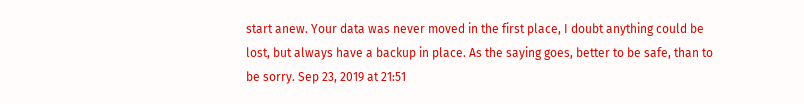start anew. Your data was never moved in the first place, I doubt anything could be lost, but always have a backup in place. As the saying goes, better to be safe, than to be sorry. Sep 23, 2019 at 21:51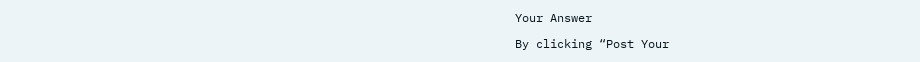Your Answer

By clicking “Post Your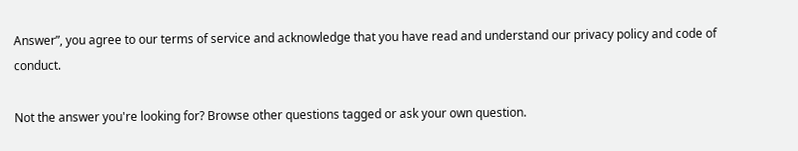Answer”, you agree to our terms of service and acknowledge that you have read and understand our privacy policy and code of conduct.

Not the answer you're looking for? Browse other questions tagged or ask your own question.